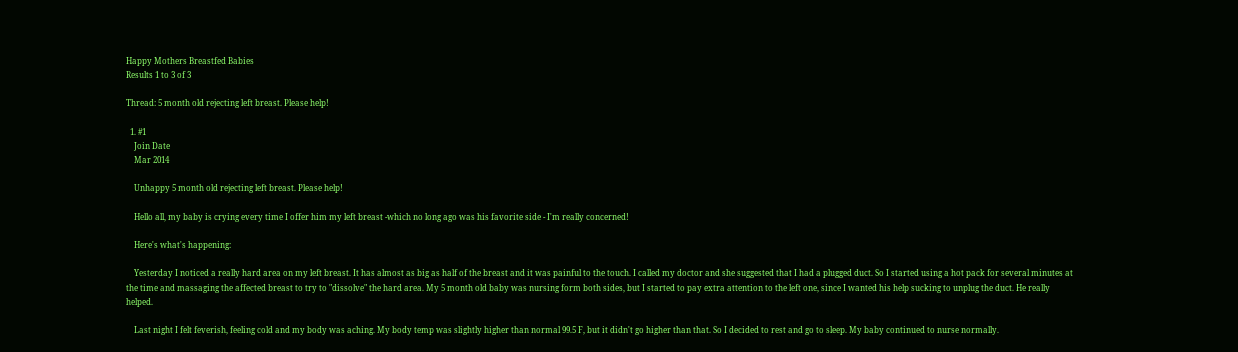Happy Mothers Breastfed Babies
Results 1 to 3 of 3

Thread: 5 month old rejecting left breast. Please help!

  1. #1
    Join Date
    Mar 2014

    Unhappy 5 month old rejecting left breast. Please help!

    Hello all, my baby is crying every time I offer him my left breast -which no long ago was his favorite side - I'm really concerned!

    Here's what's happening:

    Yesterday I noticed a really hard area on my left breast. It has almost as big as half of the breast and it was painful to the touch. I called my doctor and she suggested that I had a plugged duct. So I started using a hot pack for several minutes at the time and massaging the affected breast to try to "dissolve" the hard area. My 5 month old baby was nursing form both sides, but I started to pay extra attention to the left one, since I wanted his help sucking to unplug the duct. He really helped.

    Last night I felt feverish, feeling cold and my body was aching. My body temp was slightly higher than normal 99.5 F, but it didn't go higher than that. So I decided to rest and go to sleep. My baby continued to nurse normally.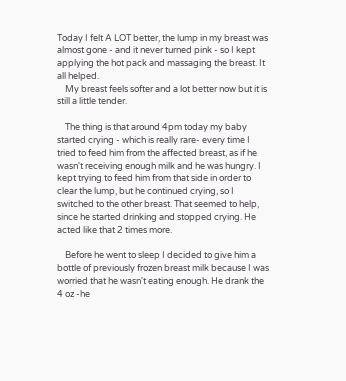Today I felt A LOT better, the lump in my breast was almost gone - and it never turned pink - so I kept applying the hot pack and massaging the breast. It all helped.
    My breast feels softer and a lot better now but it is still a little tender.

    The thing is that around 4pm today my baby started crying - which is really rare- every time I tried to feed him from the affected breast, as if he wasn't receiving enough milk and he was hungry. I kept trying to feed him from that side in order to clear the lump, but he continued crying, so I switched to the other breast. That seemed to help, since he started drinking and stopped crying. He acted like that 2 times more.

    Before he went to sleep I decided to give him a bottle of previously frozen breast milk because I was worried that he wasn't eating enough. He drank the 4 oz -he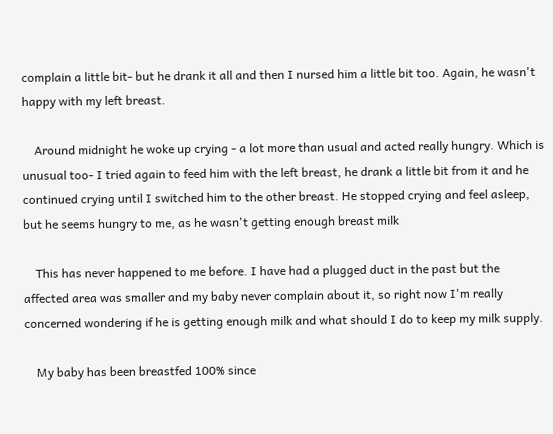complain a little bit- but he drank it all and then I nursed him a little bit too. Again, he wasn't happy with my left breast.

    Around midnight he woke up crying - a lot more than usual and acted really hungry. Which is unusual too- I tried again to feed him with the left breast, he drank a little bit from it and he continued crying until I switched him to the other breast. He stopped crying and feel asleep, but he seems hungry to me, as he wasn't getting enough breast milk

    This has never happened to me before. I have had a plugged duct in the past but the affected area was smaller and my baby never complain about it, so right now I'm really concerned wondering if he is getting enough milk and what should I do to keep my milk supply.

    My baby has been breastfed 100% since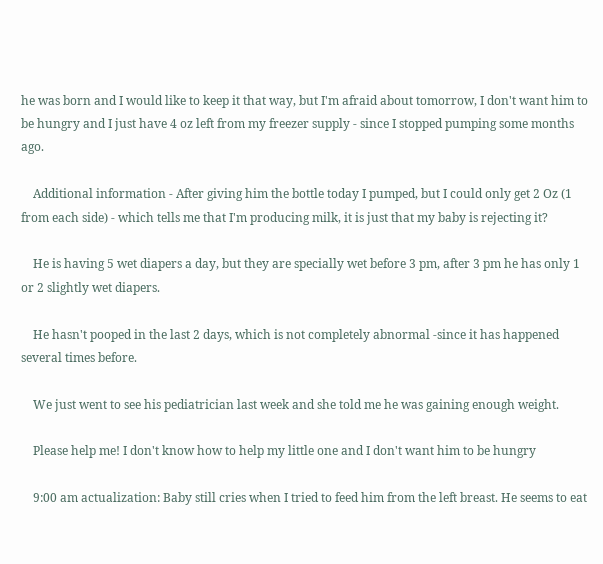he was born and I would like to keep it that way, but I'm afraid about tomorrow, I don't want him to be hungry and I just have 4 oz left from my freezer supply - since I stopped pumping some months ago.

    Additional information - After giving him the bottle today I pumped, but I could only get 2 Oz (1 from each side) - which tells me that I'm producing milk, it is just that my baby is rejecting it?

    He is having 5 wet diapers a day, but they are specially wet before 3 pm, after 3 pm he has only 1 or 2 slightly wet diapers.

    He hasn't pooped in the last 2 days, which is not completely abnormal -since it has happened several times before.

    We just went to see his pediatrician last week and she told me he was gaining enough weight.

    Please help me! I don't know how to help my little one and I don't want him to be hungry

    9:00 am actualization: Baby still cries when I tried to feed him from the left breast. He seems to eat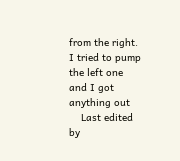from the right. I tried to pump the left one and I got anything out
    Last edited by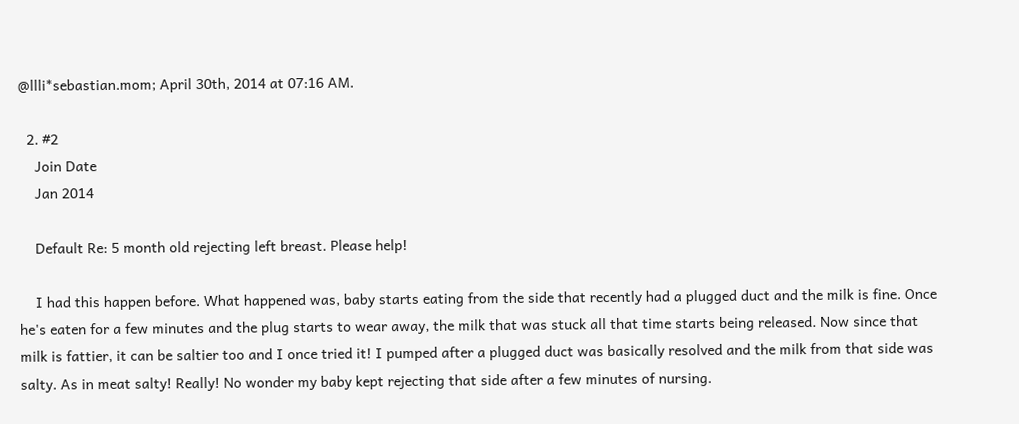@llli*sebastian.mom; April 30th, 2014 at 07:16 AM.

  2. #2
    Join Date
    Jan 2014

    Default Re: 5 month old rejecting left breast. Please help!

    I had this happen before. What happened was, baby starts eating from the side that recently had a plugged duct and the milk is fine. Once he's eaten for a few minutes and the plug starts to wear away, the milk that was stuck all that time starts being released. Now since that milk is fattier, it can be saltier too and I once tried it! I pumped after a plugged duct was basically resolved and the milk from that side was salty. As in meat salty! Really! No wonder my baby kept rejecting that side after a few minutes of nursing.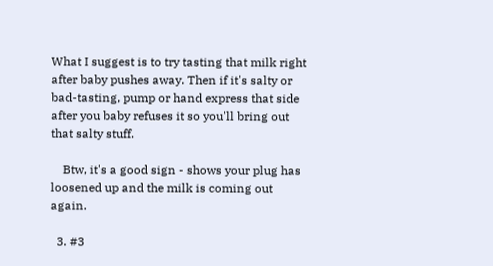What I suggest is to try tasting that milk right after baby pushes away. Then if it's salty or bad-tasting, pump or hand express that side after you baby refuses it so you'll bring out that salty stuff.

    Btw, it's a good sign - shows your plug has loosened up and the milk is coming out again.

  3. #3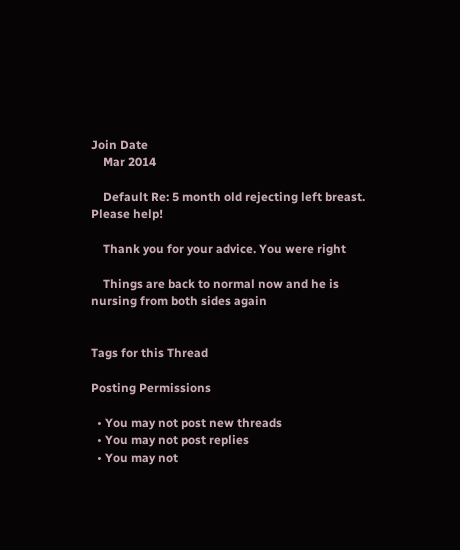Join Date
    Mar 2014

    Default Re: 5 month old rejecting left breast. Please help!

    Thank you for your advice. You were right

    Things are back to normal now and he is nursing from both sides again


Tags for this Thread

Posting Permissions

  • You may not post new threads
  • You may not post replies
  • You may not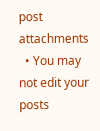post attachments
  • You may not edit your posts